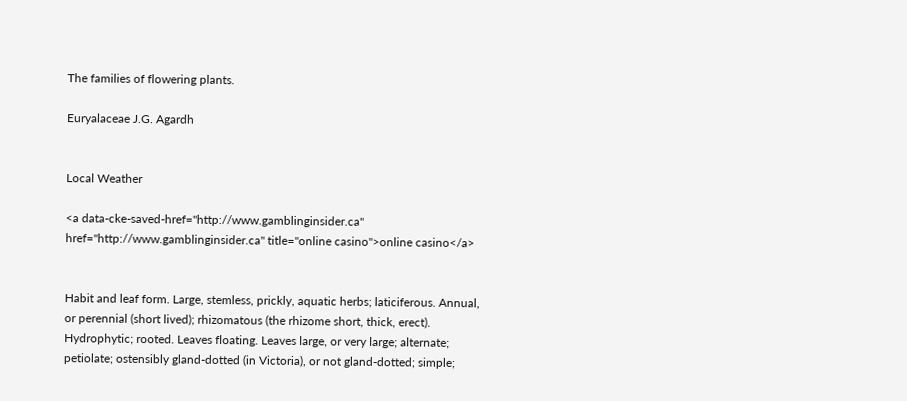The families of flowering plants.

Euryalaceae J.G. Agardh


Local Weather

<a data-cke-saved-href="http://www.gamblinginsider.ca" href="http://www.gamblinginsider.ca" title="online casino">online casino</a>


Habit and leaf form. Large, stemless, prickly, aquatic herbs; laticiferous. Annual, or perennial (short lived); rhizomatous (the rhizome short, thick, erect). Hydrophytic; rooted. Leaves floating. Leaves large, or very large; alternate; petiolate; ostensibly gland-dotted (in Victoria), or not gland-dotted; simple;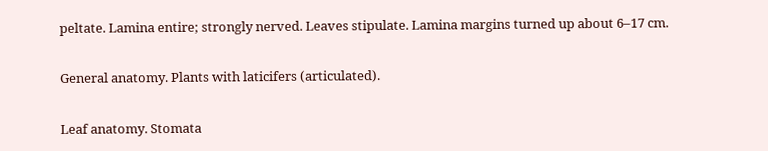peltate. Lamina entire; strongly nerved. Leaves stipulate. Lamina margins turned up about 6–17 cm.

General anatomy. Plants with laticifers (articulated).

Leaf anatomy. Stomata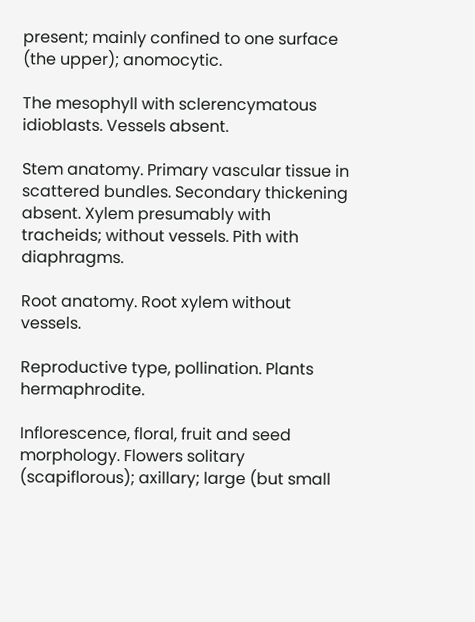present; mainly confined to one surface (the upper); anomocytic.

The mesophyll with sclerencymatous idioblasts. Vessels absent.

Stem anatomy. Primary vascular tissue in scattered bundles. Secondary thickening absent. Xylem presumably with tracheids; without vessels. Pith with diaphragms.

Root anatomy. Root xylem without vessels.

Reproductive type, pollination. Plants hermaphrodite.

Inflorescence, floral, fruit and seed morphology. Flowers solitary (scapiflorous); axillary; large (but small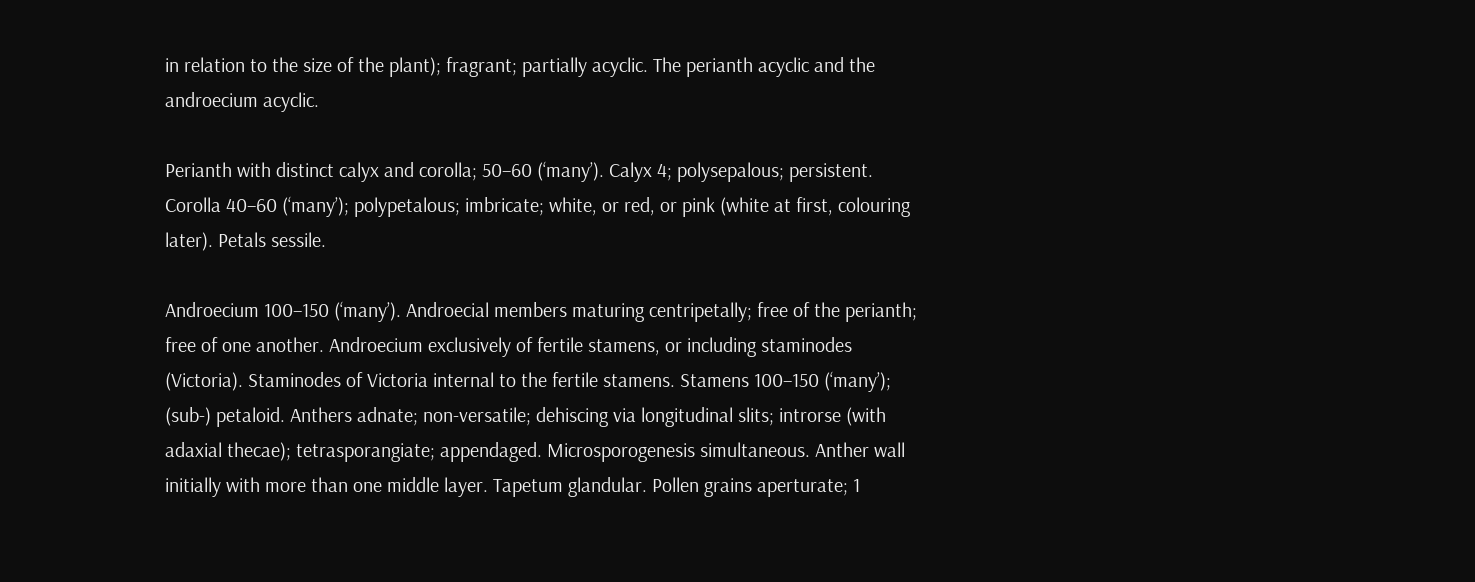in relation to the size of the plant); fragrant; partially acyclic. The perianth acyclic and the androecium acyclic.

Perianth with distinct calyx and corolla; 50–60 (‘many’). Calyx 4; polysepalous; persistent. Corolla 40–60 (‘many’); polypetalous; imbricate; white, or red, or pink (white at first, colouring later). Petals sessile.

Androecium 100–150 (‘many’). Androecial members maturing centripetally; free of the perianth; free of one another. Androecium exclusively of fertile stamens, or including staminodes (Victoria). Staminodes of Victoria internal to the fertile stamens. Stamens 100–150 (‘many’); (sub-) petaloid. Anthers adnate; non-versatile; dehiscing via longitudinal slits; introrse (with adaxial thecae); tetrasporangiate; appendaged. Microsporogenesis simultaneous. Anther wall initially with more than one middle layer. Tapetum glandular. Pollen grains aperturate; 1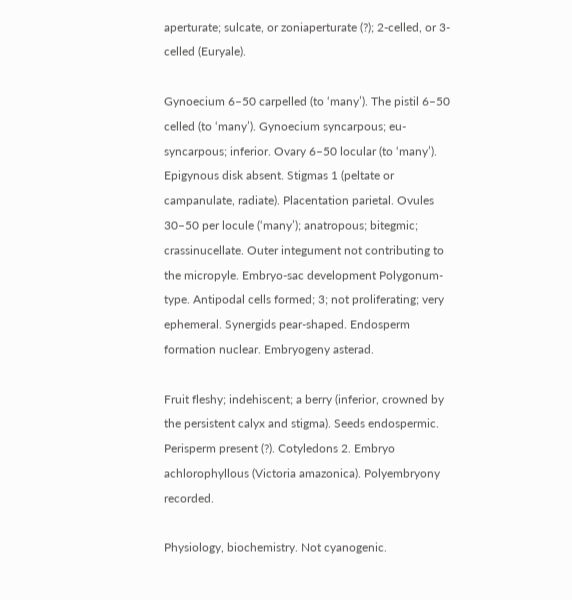aperturate; sulcate, or zoniaperturate (?); 2-celled, or 3-celled (Euryale).

Gynoecium 6–50 carpelled (to ‘many’). The pistil 6–50 celled (to ‘many’). Gynoecium syncarpous; eu-syncarpous; inferior. Ovary 6–50 locular (to ‘many’). Epigynous disk absent. Stigmas 1 (peltate or campanulate, radiate). Placentation parietal. Ovules 30–50 per locule (‘many’); anatropous; bitegmic; crassinucellate. Outer integument not contributing to the micropyle. Embryo-sac development Polygonum-type. Antipodal cells formed; 3; not proliferating; very ephemeral. Synergids pear-shaped. Endosperm formation nuclear. Embryogeny asterad.

Fruit fleshy; indehiscent; a berry (inferior, crowned by the persistent calyx and stigma). Seeds endospermic. Perisperm present (?). Cotyledons 2. Embryo achlorophyllous (Victoria amazonica). Polyembryony recorded.

Physiology, biochemistry. Not cyanogenic.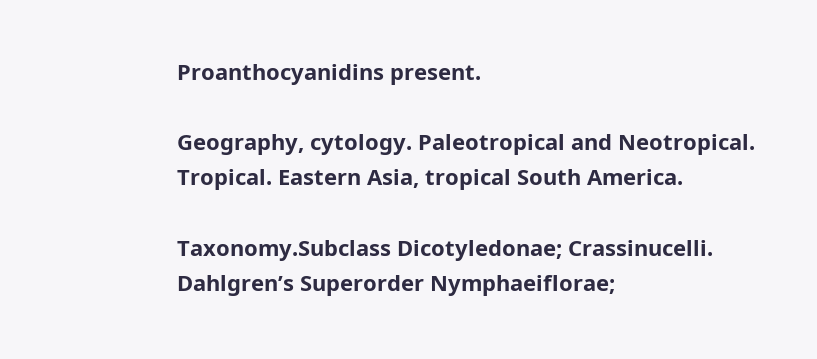Proanthocyanidins present.

Geography, cytology. Paleotropical and Neotropical. Tropical. Eastern Asia, tropical South America.

Taxonomy.Subclass Dicotyledonae; Crassinucelli. Dahlgren’s Superorder Nymphaeiflorae;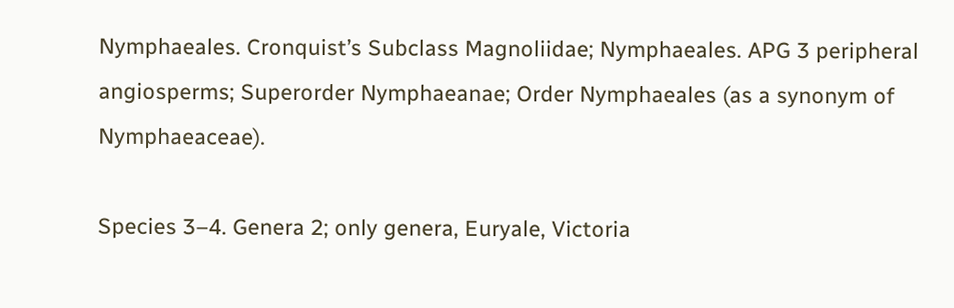Nymphaeales. Cronquist’s Subclass Magnoliidae; Nymphaeales. APG 3 peripheral angiosperms; Superorder Nymphaeanae; Order Nymphaeales (as a synonym of Nymphaeaceae).

Species 3–4. Genera 2; only genera, Euryale, Victoria